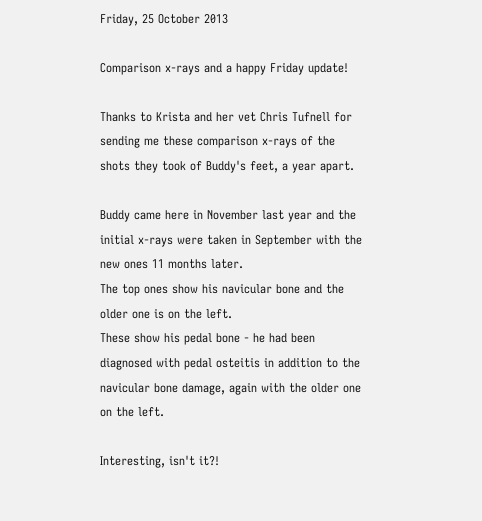Friday, 25 October 2013

Comparison x-rays and a happy Friday update!

Thanks to Krista and her vet Chris Tufnell for sending me these comparison x-rays of the shots they took of Buddy's feet, a year apart.

Buddy came here in November last year and the initial x-rays were taken in September with the new ones 11 months later.
The top ones show his navicular bone and the older one is on the left.
These show his pedal bone - he had been diagnosed with pedal osteitis in addition to the navicular bone damage, again with the older one on the left.

Interesting, isn't it?!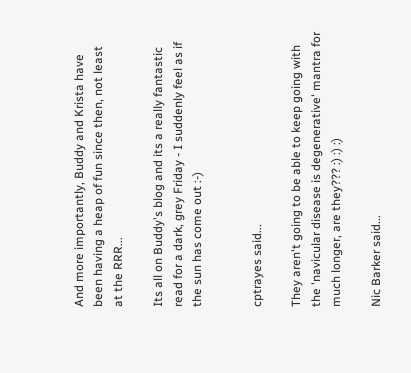And more importantly, Buddy and Krista have been having a heap of fun since then, not least at the RRR...

Its all on Buddy's blog and its a really fantastic read for a dark, grey Friday - I suddenly feel as if the sun has come out :-)


cptrayes said...

They aren't going to be able to keep going with the 'navicular disease is degenerative' mantra for much longer, are they??? :) :) :)

Nic Barker said...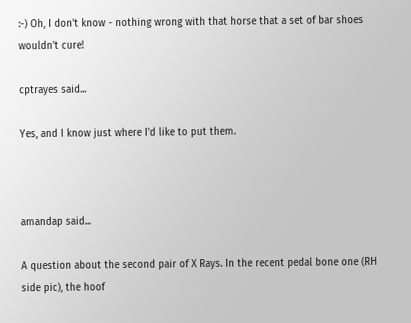:-) Oh, I don't know - nothing wrong with that horse that a set of bar shoes wouldn't cure!

cptrayes said...

Yes, and I know just where I'd like to put them.



amandap said...

A question about the second pair of X Rays. In the recent pedal bone one (RH side pic), the hoof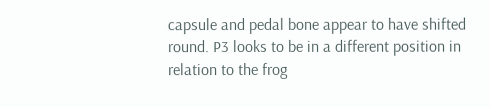capsule and pedal bone appear to have shifted round. P3 looks to be in a different position in relation to the frog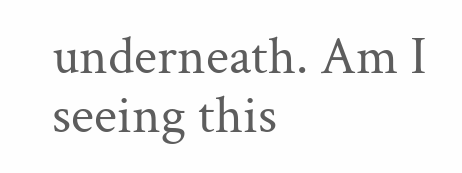underneath. Am I seeing this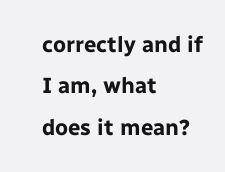correctly and if I am, what does it mean?